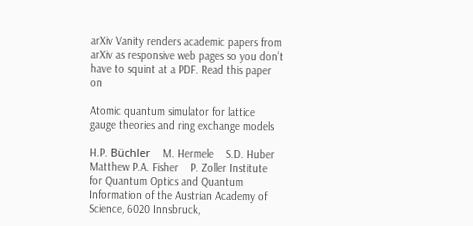arXiv Vanity renders academic papers from arXiv as responsive web pages so you don’t have to squint at a PDF. Read this paper on

Atomic quantum simulator for lattice gauge theories and ring exchange models

H.P. Büchler    M. Hermele    S.D. Huber    Matthew P.A. Fisher    P. Zoller Institute for Quantum Optics and Quantum Information of the Austrian Academy of Science, 6020 Innsbruck,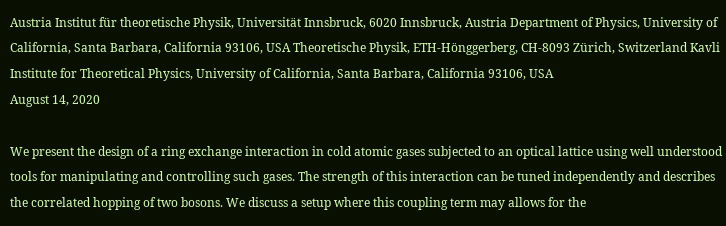Austria Institut für theoretische Physik, Universität Innsbruck, 6020 Innsbruck, Austria Department of Physics, University of California, Santa Barbara, California 93106, USA Theoretische Physik, ETH-Hönggerberg, CH-8093 Zürich, Switzerland Kavli Institute for Theoretical Physics, University of California, Santa Barbara, California 93106, USA
August 14, 2020

We present the design of a ring exchange interaction in cold atomic gases subjected to an optical lattice using well understood tools for manipulating and controlling such gases. The strength of this interaction can be tuned independently and describes the correlated hopping of two bosons. We discuss a setup where this coupling term may allows for the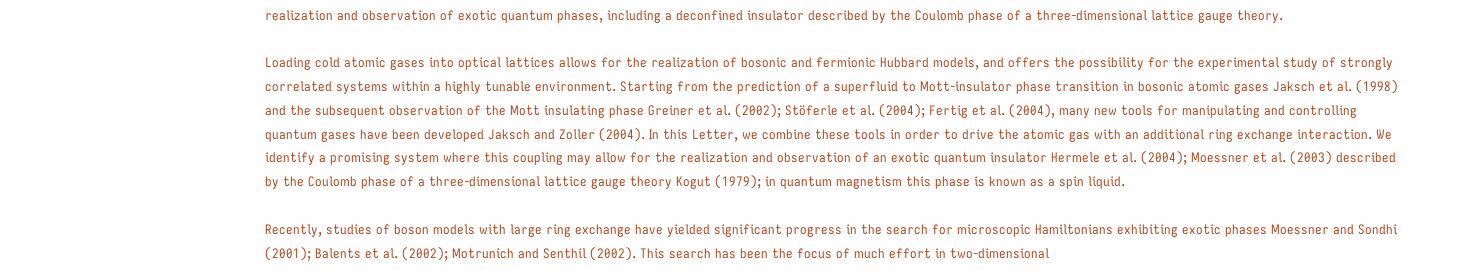realization and observation of exotic quantum phases, including a deconfined insulator described by the Coulomb phase of a three-dimensional lattice gauge theory.

Loading cold atomic gases into optical lattices allows for the realization of bosonic and fermionic Hubbard models, and offers the possibility for the experimental study of strongly correlated systems within a highly tunable environment. Starting from the prediction of a superfluid to Mott-insulator phase transition in bosonic atomic gases Jaksch et al. (1998) and the subsequent observation of the Mott insulating phase Greiner et al. (2002); Stöferle et al. (2004); Fertig et al. (2004), many new tools for manipulating and controlling quantum gases have been developed Jaksch and Zoller (2004). In this Letter, we combine these tools in order to drive the atomic gas with an additional ring exchange interaction. We identify a promising system where this coupling may allow for the realization and observation of an exotic quantum insulator Hermele et al. (2004); Moessner et al. (2003) described by the Coulomb phase of a three-dimensional lattice gauge theory Kogut (1979); in quantum magnetism this phase is known as a spin liquid.

Recently, studies of boson models with large ring exchange have yielded significant progress in the search for microscopic Hamiltonians exhibiting exotic phases Moessner and Sondhi (2001); Balents et al. (2002); Motrunich and Senthil (2002). This search has been the focus of much effort in two-dimensional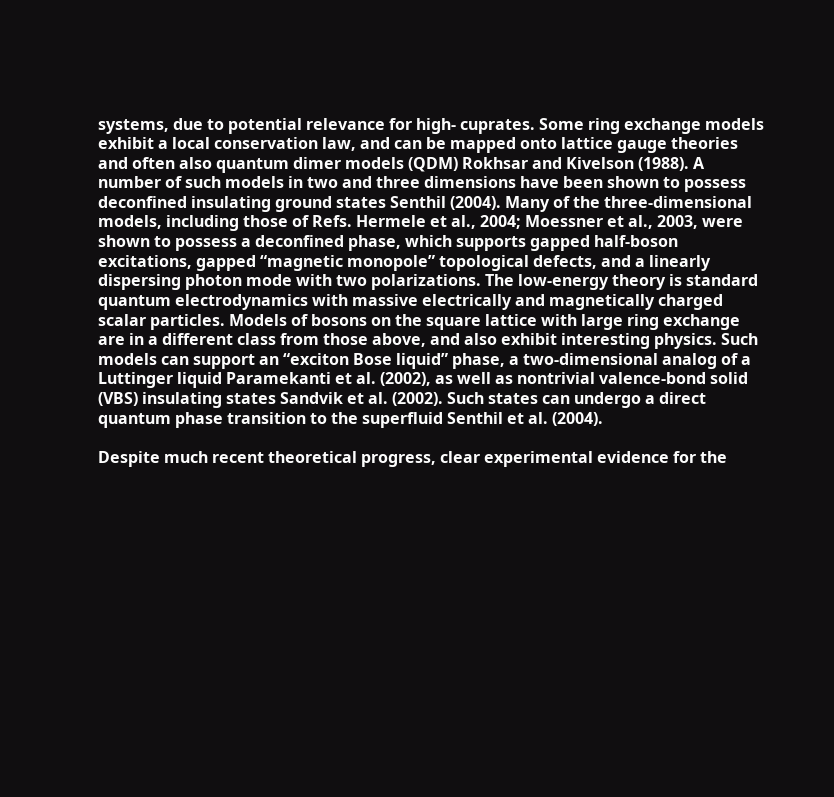systems, due to potential relevance for high- cuprates. Some ring exchange models exhibit a local conservation law, and can be mapped onto lattice gauge theories and often also quantum dimer models (QDM) Rokhsar and Kivelson (1988). A number of such models in two and three dimensions have been shown to possess deconfined insulating ground states Senthil (2004). Many of the three-dimensional models, including those of Refs. Hermele et al., 2004; Moessner et al., 2003, were shown to possess a deconfined phase, which supports gapped half-boson excitations, gapped “magnetic monopole” topological defects, and a linearly dispersing photon mode with two polarizations. The low-energy theory is standard quantum electrodynamics with massive electrically and magnetically charged scalar particles. Models of bosons on the square lattice with large ring exchange are in a different class from those above, and also exhibit interesting physics. Such models can support an “exciton Bose liquid” phase, a two-dimensional analog of a Luttinger liquid Paramekanti et al. (2002), as well as nontrivial valence-bond solid (VBS) insulating states Sandvik et al. (2002). Such states can undergo a direct quantum phase transition to the superfluid Senthil et al. (2004).

Despite much recent theoretical progress, clear experimental evidence for the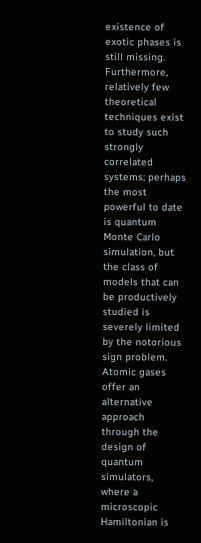existence of exotic phases is still missing. Furthermore, relatively few theoretical techniques exist to study such strongly correlated systems; perhaps the most powerful to date is quantum Monte Carlo simulation, but the class of models that can be productively studied is severely limited by the notorious sign problem. Atomic gases offer an alternative approach through the design of quantum simulators, where a microscopic Hamiltonian is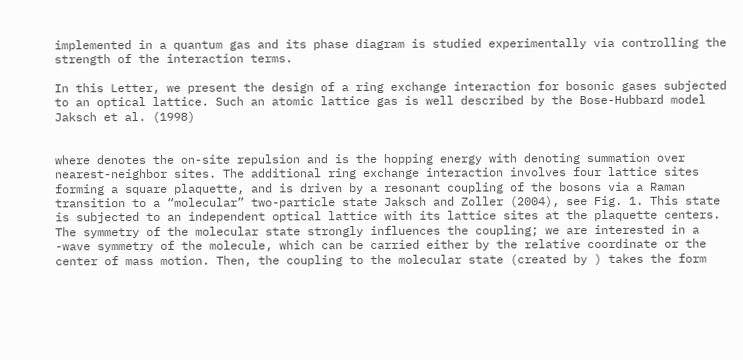implemented in a quantum gas and its phase diagram is studied experimentally via controlling the strength of the interaction terms.

In this Letter, we present the design of a ring exchange interaction for bosonic gases subjected to an optical lattice. Such an atomic lattice gas is well described by the Bose-Hubbard model Jaksch et al. (1998)


where denotes the on-site repulsion and is the hopping energy with denoting summation over nearest-neighbor sites. The additional ring exchange interaction involves four lattice sites forming a square plaquette, and is driven by a resonant coupling of the bosons via a Raman transition to a “molecular” two-particle state Jaksch and Zoller (2004), see Fig. 1. This state is subjected to an independent optical lattice with its lattice sites at the plaquette centers. The symmetry of the molecular state strongly influences the coupling; we are interested in a -wave symmetry of the molecule, which can be carried either by the relative coordinate or the center of mass motion. Then, the coupling to the molecular state (created by ) takes the form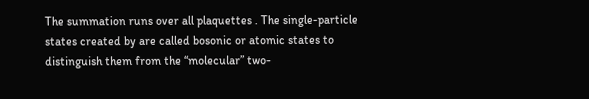The summation runs over all plaquettes . The single-particle states created by are called bosonic or atomic states to distinguish them from the “molecular” two-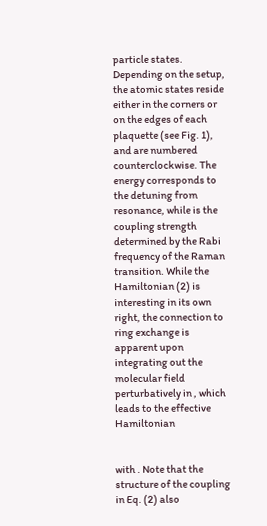particle states. Depending on the setup, the atomic states reside either in the corners or on the edges of each plaquette (see Fig. 1), and are numbered counterclockwise. The energy corresponds to the detuning from resonance, while is the coupling strength determined by the Rabi frequency of the Raman transition. While the Hamiltonian (2) is interesting in its own right, the connection to ring exchange is apparent upon integrating out the molecular field perturbatively in , which leads to the effective Hamiltonian


with . Note that the structure of the coupling in Eq. (2) also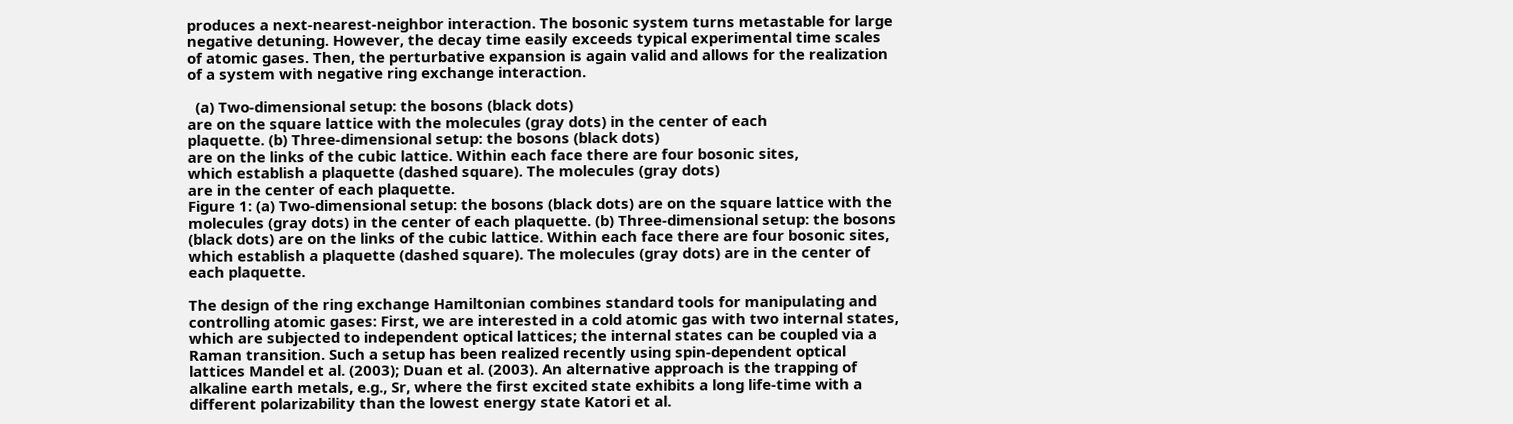produces a next-nearest-neighbor interaction. The bosonic system turns metastable for large negative detuning. However, the decay time easily exceeds typical experimental time scales of atomic gases. Then, the perturbative expansion is again valid and allows for the realization of a system with negative ring exchange interaction.

  (a) Two-dimensional setup: the bosons (black dots)
are on the square lattice with the molecules (gray dots) in the center of each
plaquette. (b) Three-dimensional setup: the bosons (black dots)
are on the links of the cubic lattice. Within each face there are four bosonic sites,
which establish a plaquette (dashed square). The molecules (gray dots)
are in the center of each plaquette.
Figure 1: (a) Two-dimensional setup: the bosons (black dots) are on the square lattice with the molecules (gray dots) in the center of each plaquette. (b) Three-dimensional setup: the bosons (black dots) are on the links of the cubic lattice. Within each face there are four bosonic sites, which establish a plaquette (dashed square). The molecules (gray dots) are in the center of each plaquette.

The design of the ring exchange Hamiltonian combines standard tools for manipulating and controlling atomic gases: First, we are interested in a cold atomic gas with two internal states, which are subjected to independent optical lattices; the internal states can be coupled via a Raman transition. Such a setup has been realized recently using spin-dependent optical lattices Mandel et al. (2003); Duan et al. (2003). An alternative approach is the trapping of alkaline earth metals, e.g., Sr, where the first excited state exhibits a long life-time with a different polarizability than the lowest energy state Katori et al.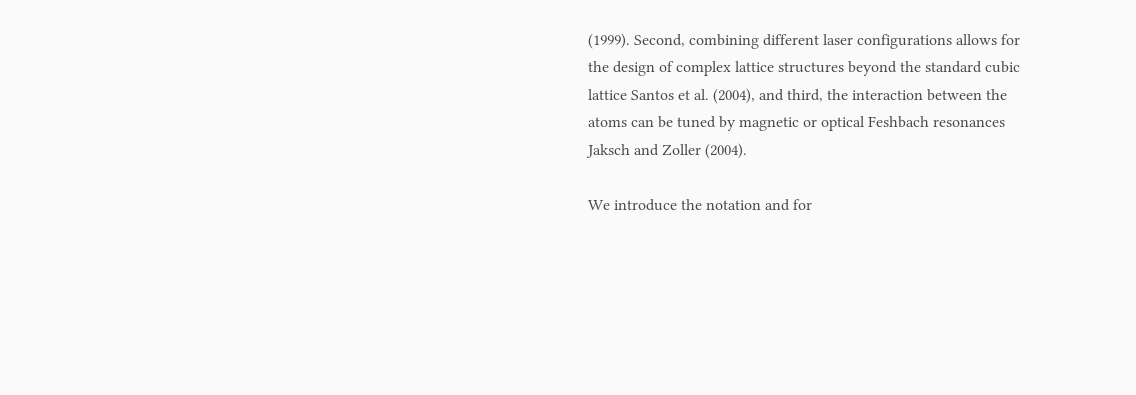(1999). Second, combining different laser configurations allows for the design of complex lattice structures beyond the standard cubic lattice Santos et al. (2004), and third, the interaction between the atoms can be tuned by magnetic or optical Feshbach resonances Jaksch and Zoller (2004).

We introduce the notation and for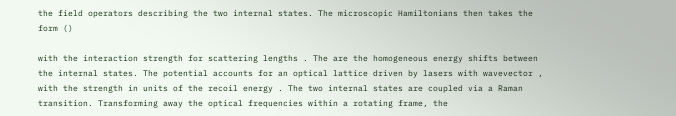the field operators describing the two internal states. The microscopic Hamiltonians then takes the form ()

with the interaction strength for scattering lengths . The are the homogeneous energy shifts between the internal states. The potential accounts for an optical lattice driven by lasers with wavevector , with the strength in units of the recoil energy . The two internal states are coupled via a Raman transition. Transforming away the optical frequencies within a rotating frame, the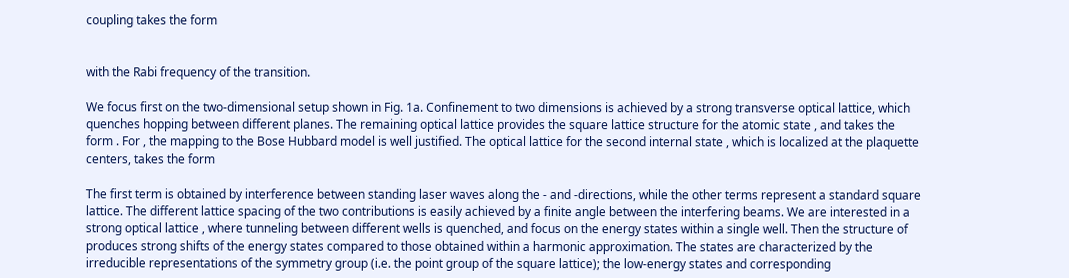coupling takes the form


with the Rabi frequency of the transition.

We focus first on the two-dimensional setup shown in Fig. 1a. Confinement to two dimensions is achieved by a strong transverse optical lattice, which quenches hopping between different planes. The remaining optical lattice provides the square lattice structure for the atomic state , and takes the form . For , the mapping to the Bose Hubbard model is well justified. The optical lattice for the second internal state , which is localized at the plaquette centers, takes the form

The first term is obtained by interference between standing laser waves along the - and -directions, while the other terms represent a standard square lattice. The different lattice spacing of the two contributions is easily achieved by a finite angle between the interfering beams. We are interested in a strong optical lattice , where tunneling between different wells is quenched, and focus on the energy states within a single well. Then the structure of produces strong shifts of the energy states compared to those obtained within a harmonic approximation. The states are characterized by the irreducible representations of the symmetry group (i.e. the point group of the square lattice); the low-energy states and corresponding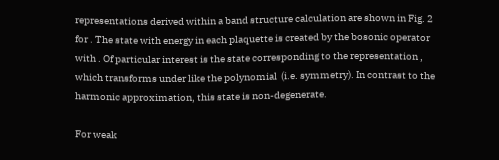representations derived within a band structure calculation are shown in Fig. 2 for . The state with energy in each plaquette is created by the bosonic operator with . Of particular interest is the state corresponding to the representation , which transforms under like the polynomial  (i.e. symmetry). In contrast to the harmonic approximation, this state is non-degenerate.

For weak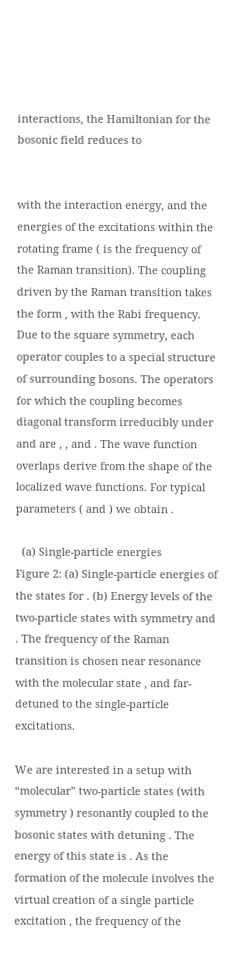interactions, the Hamiltonian for the bosonic field reduces to


with the interaction energy, and the energies of the excitations within the rotating frame ( is the frequency of the Raman transition). The coupling driven by the Raman transition takes the form , with the Rabi frequency. Due to the square symmetry, each operator couples to a special structure of surrounding bosons. The operators for which the coupling becomes diagonal transform irreducibly under and are , , and . The wave function overlaps derive from the shape of the localized wave functions. For typical parameters ( and ) we obtain .

  (a) Single-particle energies
Figure 2: (a) Single-particle energies of the states for . (b) Energy levels of the two-particle states with symmetry and . The frequency of the Raman transition is chosen near resonance with the molecular state , and far-detuned to the single-particle excitations.

We are interested in a setup with “molecular” two-particle states (with symmetry ) resonantly coupled to the bosonic states with detuning . The energy of this state is . As the formation of the molecule involves the virtual creation of a single particle excitation , the frequency of the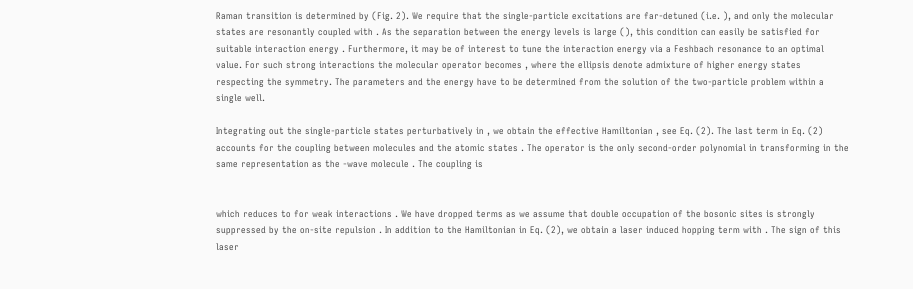Raman transition is determined by (Fig. 2). We require that the single-particle excitations are far-detuned (i.e. ), and only the molecular states are resonantly coupled with . As the separation between the energy levels is large (), this condition can easily be satisfied for suitable interaction energy . Furthermore, it may be of interest to tune the interaction energy via a Feshbach resonance to an optimal value. For such strong interactions the molecular operator becomes , where the ellipsis denote admixture of higher energy states respecting the symmetry. The parameters and the energy have to be determined from the solution of the two-particle problem within a single well.

Integrating out the single-particle states perturbatively in , we obtain the effective Hamiltonian , see Eq. (2). The last term in Eq. (2) accounts for the coupling between molecules and the atomic states . The operator is the only second-order polynomial in transforming in the same representation as the -wave molecule . The coupling is


which reduces to for weak interactions . We have dropped terms as we assume that double occupation of the bosonic sites is strongly suppressed by the on-site repulsion . In addition to the Hamiltonian in Eq. (2), we obtain a laser induced hopping term with . The sign of this laser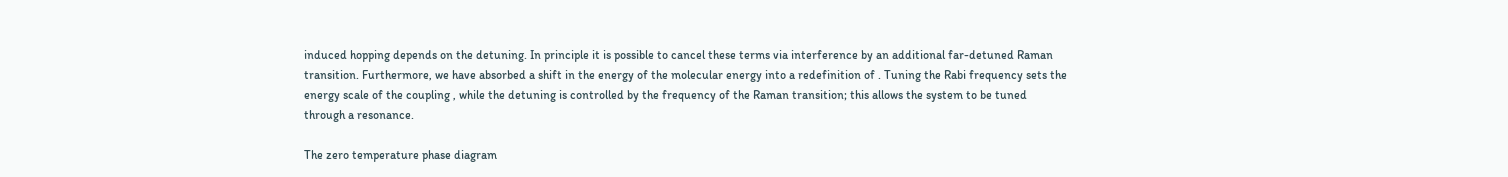induced hopping depends on the detuning. In principle it is possible to cancel these terms via interference by an additional far-detuned Raman transition. Furthermore, we have absorbed a shift in the energy of the molecular energy into a redefinition of . Tuning the Rabi frequency sets the energy scale of the coupling , while the detuning is controlled by the frequency of the Raman transition; this allows the system to be tuned through a resonance.

The zero temperature phase diagram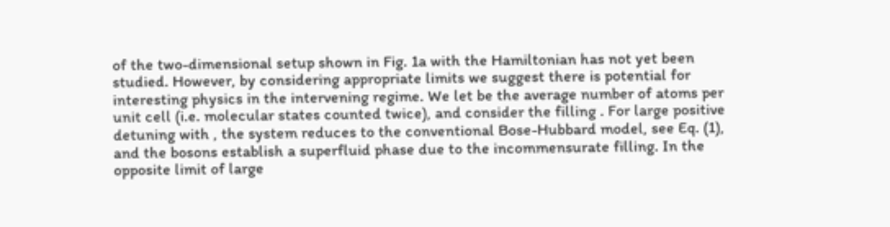of the two-dimensional setup shown in Fig. 1a with the Hamiltonian has not yet been studied. However, by considering appropriate limits we suggest there is potential for interesting physics in the intervening regime. We let be the average number of atoms per unit cell (i.e. molecular states counted twice), and consider the filling . For large positive detuning with , the system reduces to the conventional Bose-Hubbard model, see Eq. (1), and the bosons establish a superfluid phase due to the incommensurate filling. In the opposite limit of large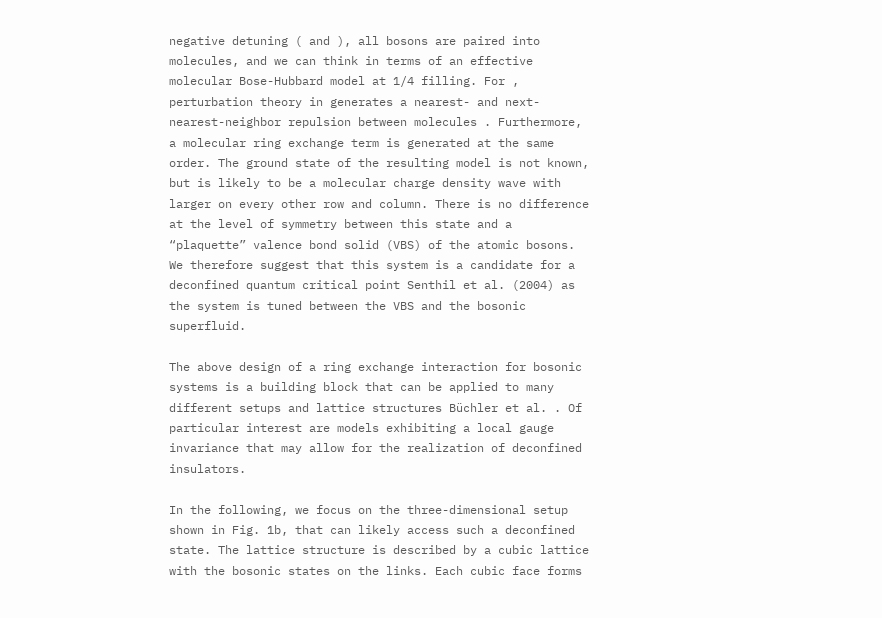negative detuning ( and ), all bosons are paired into molecules, and we can think in terms of an effective molecular Bose-Hubbard model at 1/4 filling. For , perturbation theory in generates a nearest- and next-nearest-neighbor repulsion between molecules . Furthermore, a molecular ring exchange term is generated at the same order. The ground state of the resulting model is not known, but is likely to be a molecular charge density wave with larger on every other row and column. There is no difference at the level of symmetry between this state and a “plaquette” valence bond solid (VBS) of the atomic bosons. We therefore suggest that this system is a candidate for a deconfined quantum critical point Senthil et al. (2004) as the system is tuned between the VBS and the bosonic superfluid.

The above design of a ring exchange interaction for bosonic systems is a building block that can be applied to many different setups and lattice structures Büchler et al. . Of particular interest are models exhibiting a local gauge invariance that may allow for the realization of deconfined insulators.

In the following, we focus on the three-dimensional setup shown in Fig. 1b, that can likely access such a deconfined state. The lattice structure is described by a cubic lattice with the bosonic states on the links. Each cubic face forms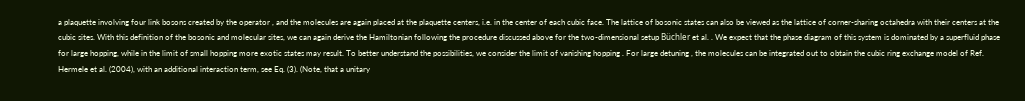a plaquette involving four link bosons created by the operator , and the molecules are again placed at the plaquette centers, i.e. in the center of each cubic face. The lattice of bosonic states can also be viewed as the lattice of corner-sharing octahedra with their centers at the cubic sites. With this definition of the bosonic and molecular sites, we can again derive the Hamiltonian following the procedure discussed above for the two-dimensional setup Büchler et al. . We expect that the phase diagram of this system is dominated by a superfluid phase for large hopping, while in the limit of small hopping more exotic states may result. To better understand the possibilities, we consider the limit of vanishing hopping . For large detuning , the molecules can be integrated out to obtain the cubic ring exchange model of Ref. Hermele et al. (2004), with an additional interaction term, see Eq. (3). (Note, that a unitary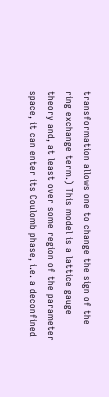transformation allows one to change the sign of the ring exchange term.) This model is a lattice gauge theory and, at least over some region of the parameter space, it can enter its Coulomb phase, i.e. a deconfined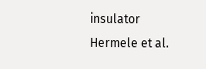insulator Hermele et al.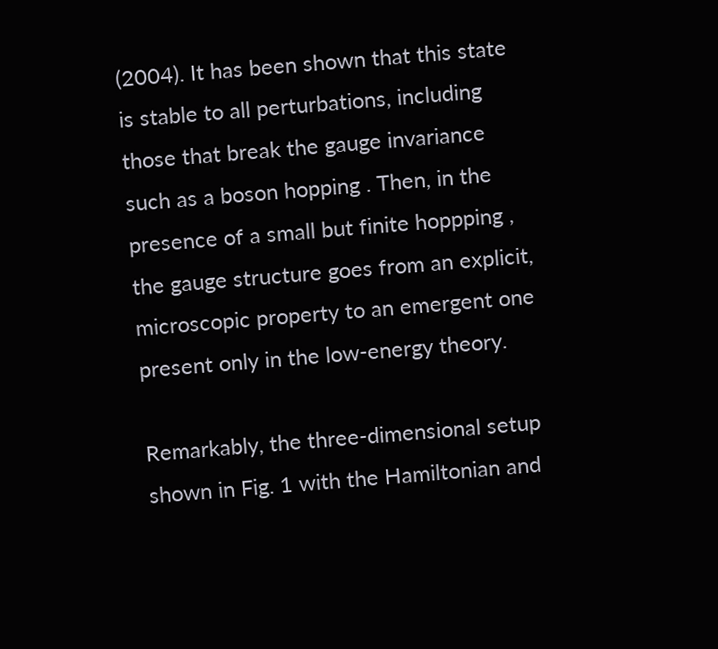(2004). It has been shown that this state is stable to all perturbations, including those that break the gauge invariance such as a boson hopping . Then, in the presence of a small but finite hoppping , the gauge structure goes from an explicit, microscopic property to an emergent one present only in the low-energy theory.

Remarkably, the three-dimensional setup shown in Fig. 1 with the Hamiltonian and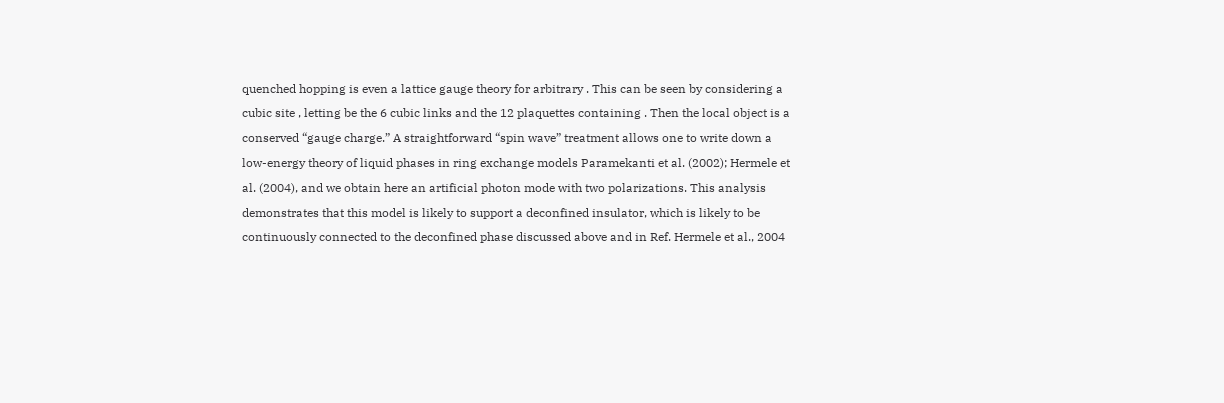quenched hopping is even a lattice gauge theory for arbitrary . This can be seen by considering a cubic site , letting be the 6 cubic links and the 12 plaquettes containing . Then the local object is a conserved “gauge charge.” A straightforward “spin wave” treatment allows one to write down a low-energy theory of liquid phases in ring exchange models Paramekanti et al. (2002); Hermele et al. (2004), and we obtain here an artificial photon mode with two polarizations. This analysis demonstrates that this model is likely to support a deconfined insulator, which is likely to be continuously connected to the deconfined phase discussed above and in Ref. Hermele et al., 2004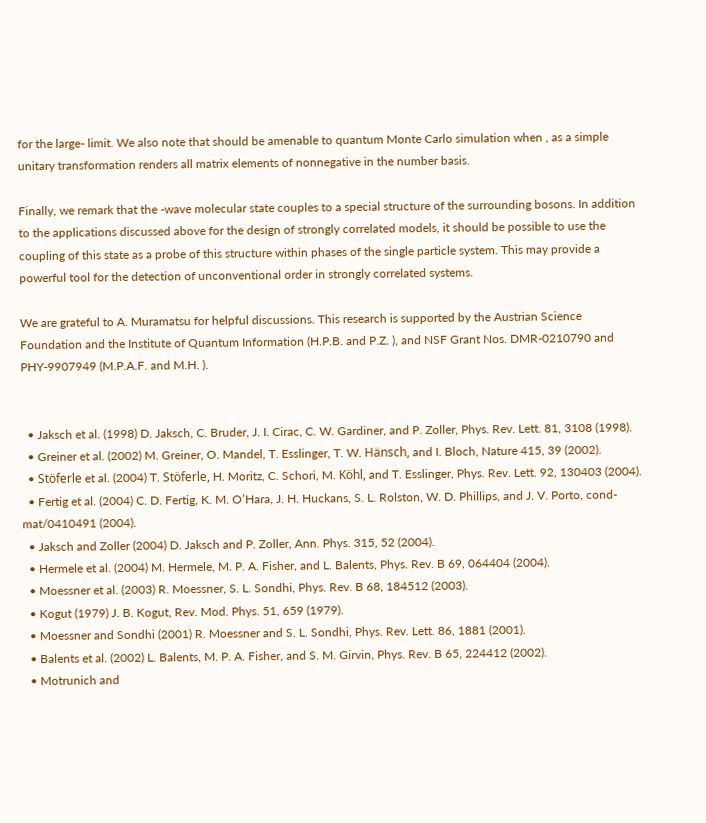for the large- limit. We also note that should be amenable to quantum Monte Carlo simulation when , as a simple unitary transformation renders all matrix elements of nonnegative in the number basis.

Finally, we remark that the -wave molecular state couples to a special structure of the surrounding bosons. In addition to the applications discussed above for the design of strongly correlated models, it should be possible to use the coupling of this state as a probe of this structure within phases of the single particle system. This may provide a powerful tool for the detection of unconventional order in strongly correlated systems.

We are grateful to A. Muramatsu for helpful discussions. This research is supported by the Austrian Science Foundation and the Institute of Quantum Information (H.P.B. and P.Z. ), and NSF Grant Nos. DMR-0210790 and PHY-9907949 (M.P.A.F. and M.H. ).


  • Jaksch et al. (1998) D. Jaksch, C. Bruder, J. I. Cirac, C. W. Gardiner, and P. Zoller, Phys. Rev. Lett. 81, 3108 (1998).
  • Greiner et al. (2002) M. Greiner, O. Mandel, T. Esslinger, T. W. Hänsch, and I. Bloch, Nature 415, 39 (2002).
  • Stöferle et al. (2004) T. Stöferle, H. Moritz, C. Schori, M. Köhl, and T. Esslinger, Phys. Rev. Lett. 92, 130403 (2004).
  • Fertig et al. (2004) C. D. Fertig, K. M. O’Hara, J. H. Huckans, S. L. Rolston, W. D. Phillips, and J. V. Porto, cond-mat/0410491 (2004).
  • Jaksch and Zoller (2004) D. Jaksch and P. Zoller, Ann. Phys. 315, 52 (2004).
  • Hermele et al. (2004) M. Hermele, M. P. A. Fisher, and L. Balents, Phys. Rev. B 69, 064404 (2004).
  • Moessner et al. (2003) R. Moessner, S. L. Sondhi, Phys. Rev. B 68, 184512 (2003).
  • Kogut (1979) J. B. Kogut, Rev. Mod. Phys. 51, 659 (1979).
  • Moessner and Sondhi (2001) R. Moessner and S. L. Sondhi, Phys. Rev. Lett. 86, 1881 (2001).
  • Balents et al. (2002) L. Balents, M. P. A. Fisher, and S. M. Girvin, Phys. Rev. B 65, 224412 (2002).
  • Motrunich and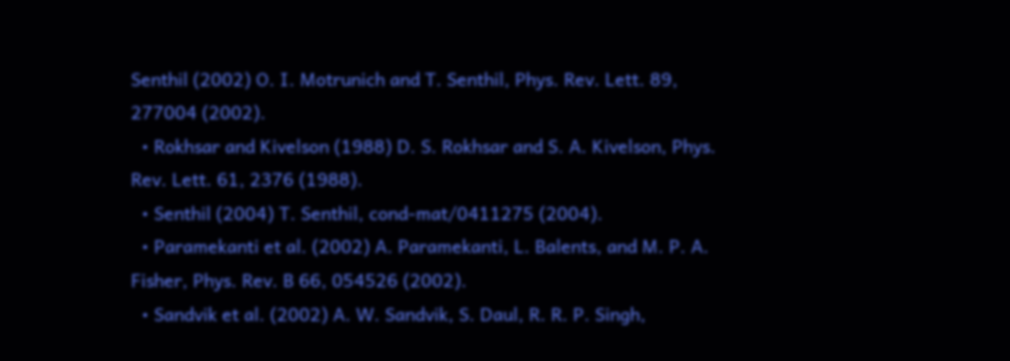Senthil (2002) O. I. Motrunich and T. Senthil, Phys. Rev. Lett. 89, 277004 (2002).
  • Rokhsar and Kivelson (1988) D. S. Rokhsar and S. A. Kivelson, Phys. Rev. Lett. 61, 2376 (1988).
  • Senthil (2004) T. Senthil, cond-mat/0411275 (2004).
  • Paramekanti et al. (2002) A. Paramekanti, L. Balents, and M. P. A. Fisher, Phys. Rev. B 66, 054526 (2002).
  • Sandvik et al. (2002) A. W. Sandvik, S. Daul, R. R. P. Singh,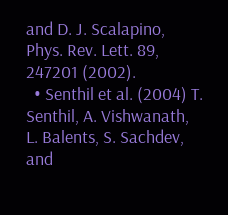and D. J. Scalapino, Phys. Rev. Lett. 89, 247201 (2002).
  • Senthil et al. (2004) T. Senthil, A. Vishwanath, L. Balents, S. Sachdev, and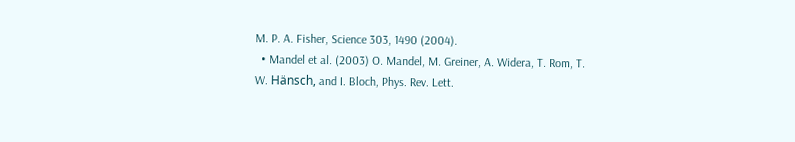M. P. A. Fisher, Science 303, 1490 (2004).
  • Mandel et al. (2003) O. Mandel, M. Greiner, A. Widera, T. Rom, T. W. Hänsch, and I. Bloch, Phys. Rev. Lett.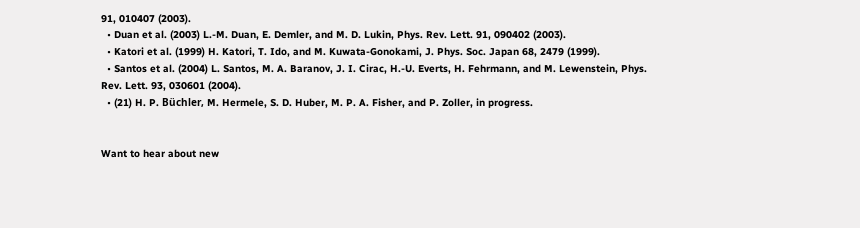91, 010407 (2003).
  • Duan et al. (2003) L.-M. Duan, E. Demler, and M. D. Lukin, Phys. Rev. Lett. 91, 090402 (2003).
  • Katori et al. (1999) H. Katori, T. Ido, and M. Kuwata-Gonokami, J. Phys. Soc. Japan 68, 2479 (1999).
  • Santos et al. (2004) L. Santos, M. A. Baranov, J. I. Cirac, H.-U. Everts, H. Fehrmann, and M. Lewenstein, Phys. Rev. Lett. 93, 030601 (2004).
  • (21) H. P. Büchler, M. Hermele, S. D. Huber, M. P. A. Fisher, and P. Zoller, in progress.


Want to hear about new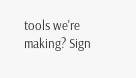tools we're making? Sign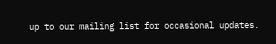up to our mailing list for occasional updates.